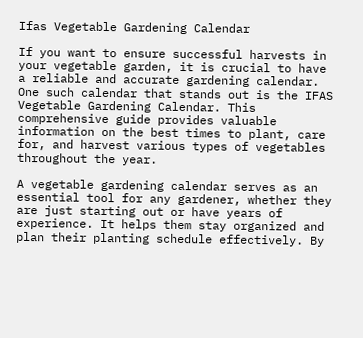Ifas Vegetable Gardening Calendar

If you want to ensure successful harvests in your vegetable garden, it is crucial to have a reliable and accurate gardening calendar. One such calendar that stands out is the IFAS Vegetable Gardening Calendar. This comprehensive guide provides valuable information on the best times to plant, care for, and harvest various types of vegetables throughout the year.

A vegetable gardening calendar serves as an essential tool for any gardener, whether they are just starting out or have years of experience. It helps them stay organized and plan their planting schedule effectively. By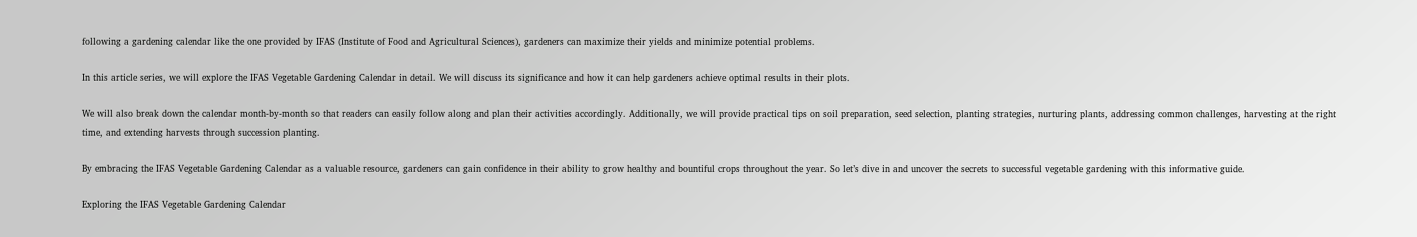following a gardening calendar like the one provided by IFAS (Institute of Food and Agricultural Sciences), gardeners can maximize their yields and minimize potential problems.

In this article series, we will explore the IFAS Vegetable Gardening Calendar in detail. We will discuss its significance and how it can help gardeners achieve optimal results in their plots.

We will also break down the calendar month-by-month so that readers can easily follow along and plan their activities accordingly. Additionally, we will provide practical tips on soil preparation, seed selection, planting strategies, nurturing plants, addressing common challenges, harvesting at the right time, and extending harvests through succession planting.

By embracing the IFAS Vegetable Gardening Calendar as a valuable resource, gardeners can gain confidence in their ability to grow healthy and bountiful crops throughout the year. So let’s dive in and uncover the secrets to successful vegetable gardening with this informative guide.

Exploring the IFAS Vegetable Gardening Calendar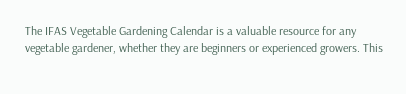The IFAS Vegetable Gardening Calendar is a valuable resource for any vegetable gardener, whether they are beginners or experienced growers. This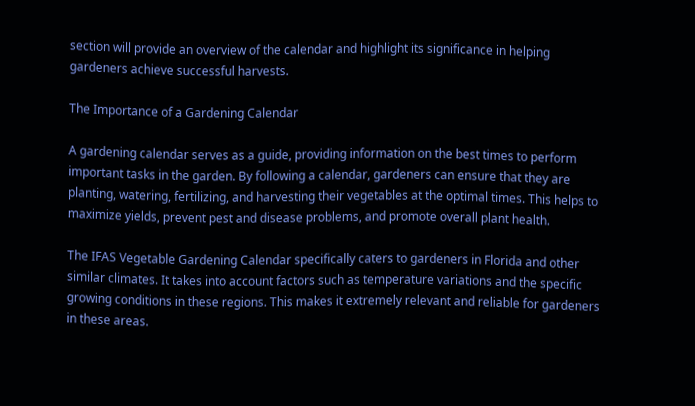section will provide an overview of the calendar and highlight its significance in helping gardeners achieve successful harvests.

The Importance of a Gardening Calendar

A gardening calendar serves as a guide, providing information on the best times to perform important tasks in the garden. By following a calendar, gardeners can ensure that they are planting, watering, fertilizing, and harvesting their vegetables at the optimal times. This helps to maximize yields, prevent pest and disease problems, and promote overall plant health.

The IFAS Vegetable Gardening Calendar specifically caters to gardeners in Florida and other similar climates. It takes into account factors such as temperature variations and the specific growing conditions in these regions. This makes it extremely relevant and reliable for gardeners in these areas.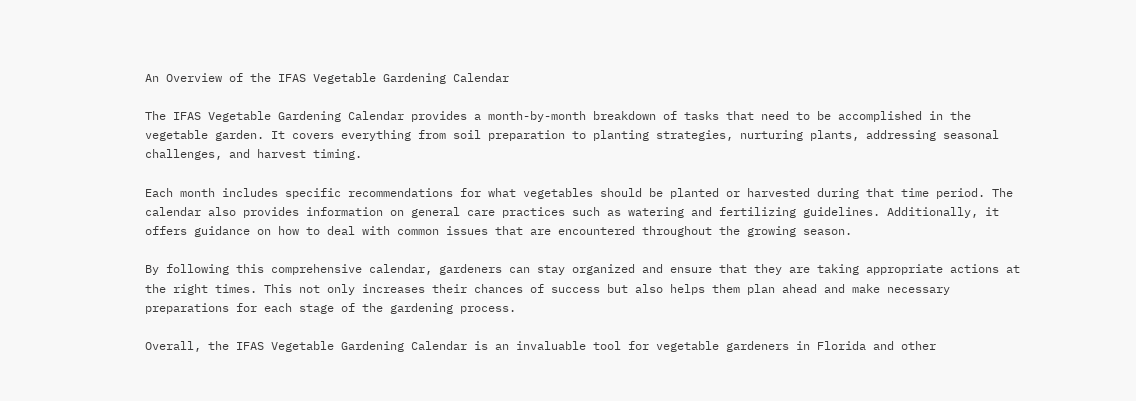An Overview of the IFAS Vegetable Gardening Calendar

The IFAS Vegetable Gardening Calendar provides a month-by-month breakdown of tasks that need to be accomplished in the vegetable garden. It covers everything from soil preparation to planting strategies, nurturing plants, addressing seasonal challenges, and harvest timing.

Each month includes specific recommendations for what vegetables should be planted or harvested during that time period. The calendar also provides information on general care practices such as watering and fertilizing guidelines. Additionally, it offers guidance on how to deal with common issues that are encountered throughout the growing season.

By following this comprehensive calendar, gardeners can stay organized and ensure that they are taking appropriate actions at the right times. This not only increases their chances of success but also helps them plan ahead and make necessary preparations for each stage of the gardening process.

Overall, the IFAS Vegetable Gardening Calendar is an invaluable tool for vegetable gardeners in Florida and other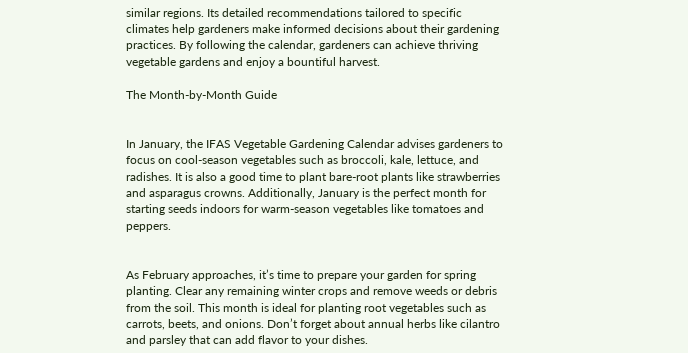similar regions. Its detailed recommendations tailored to specific climates help gardeners make informed decisions about their gardening practices. By following the calendar, gardeners can achieve thriving vegetable gardens and enjoy a bountiful harvest.

The Month-by-Month Guide


In January, the IFAS Vegetable Gardening Calendar advises gardeners to focus on cool-season vegetables such as broccoli, kale, lettuce, and radishes. It is also a good time to plant bare-root plants like strawberries and asparagus crowns. Additionally, January is the perfect month for starting seeds indoors for warm-season vegetables like tomatoes and peppers.


As February approaches, it’s time to prepare your garden for spring planting. Clear any remaining winter crops and remove weeds or debris from the soil. This month is ideal for planting root vegetables such as carrots, beets, and onions. Don’t forget about annual herbs like cilantro and parsley that can add flavor to your dishes.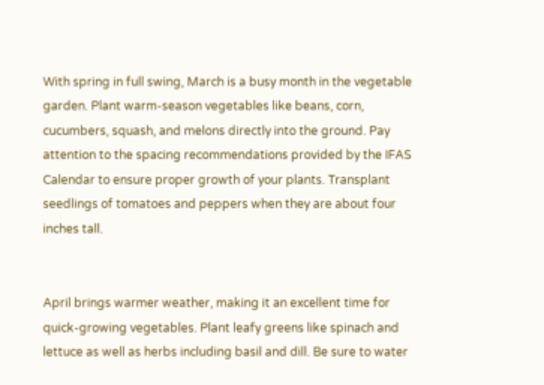With spring in full swing, March is a busy month in the vegetable garden. Plant warm-season vegetables like beans, corn, cucumbers, squash, and melons directly into the ground. Pay attention to the spacing recommendations provided by the IFAS Calendar to ensure proper growth of your plants. Transplant seedlings of tomatoes and peppers when they are about four inches tall.


April brings warmer weather, making it an excellent time for quick-growing vegetables. Plant leafy greens like spinach and lettuce as well as herbs including basil and dill. Be sure to water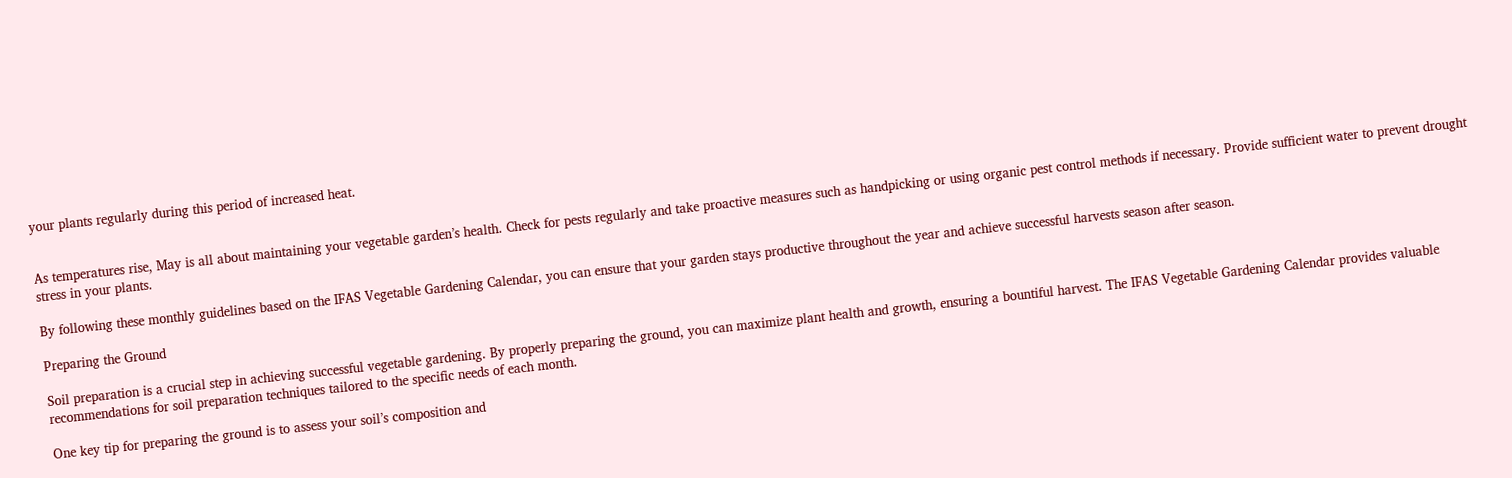your plants regularly during this period of increased heat.


As temperatures rise, May is all about maintaining your vegetable garden’s health. Check for pests regularly and take proactive measures such as handpicking or using organic pest control methods if necessary. Provide sufficient water to prevent drought stress in your plants.

By following these monthly guidelines based on the IFAS Vegetable Gardening Calendar, you can ensure that your garden stays productive throughout the year and achieve successful harvests season after season.

Preparing the Ground

Soil preparation is a crucial step in achieving successful vegetable gardening. By properly preparing the ground, you can maximize plant health and growth, ensuring a bountiful harvest. The IFAS Vegetable Gardening Calendar provides valuable recommendations for soil preparation techniques tailored to the specific needs of each month.

One key tip for preparing the ground is to assess your soil’s composition and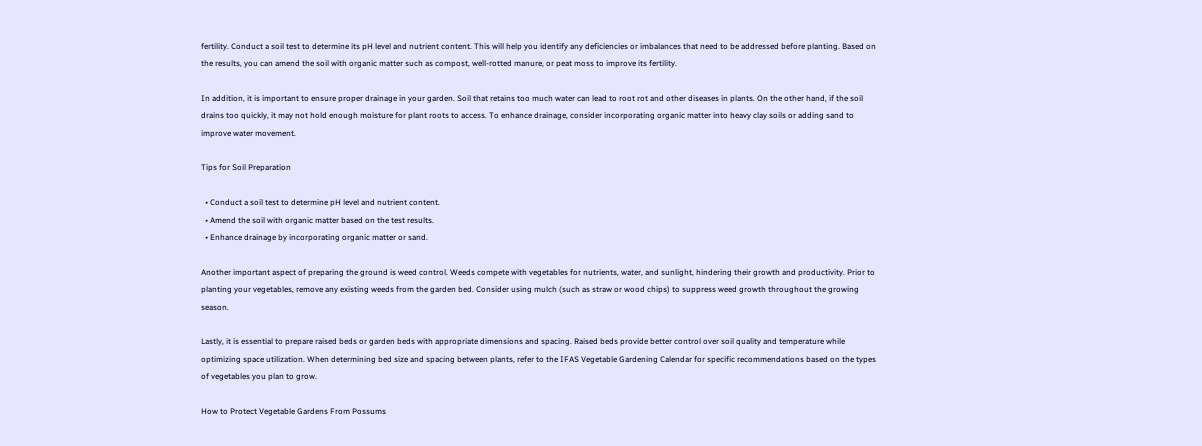fertility. Conduct a soil test to determine its pH level and nutrient content. This will help you identify any deficiencies or imbalances that need to be addressed before planting. Based on the results, you can amend the soil with organic matter such as compost, well-rotted manure, or peat moss to improve its fertility.

In addition, it is important to ensure proper drainage in your garden. Soil that retains too much water can lead to root rot and other diseases in plants. On the other hand, if the soil drains too quickly, it may not hold enough moisture for plant roots to access. To enhance drainage, consider incorporating organic matter into heavy clay soils or adding sand to improve water movement.

Tips for Soil Preparation

  • Conduct a soil test to determine pH level and nutrient content.
  • Amend the soil with organic matter based on the test results.
  • Enhance drainage by incorporating organic matter or sand.

Another important aspect of preparing the ground is weed control. Weeds compete with vegetables for nutrients, water, and sunlight, hindering their growth and productivity. Prior to planting your vegetables, remove any existing weeds from the garden bed. Consider using mulch (such as straw or wood chips) to suppress weed growth throughout the growing season.

Lastly, it is essential to prepare raised beds or garden beds with appropriate dimensions and spacing. Raised beds provide better control over soil quality and temperature while optimizing space utilization. When determining bed size and spacing between plants, refer to the IFAS Vegetable Gardening Calendar for specific recommendations based on the types of vegetables you plan to grow.

How to Protect Vegetable Gardens From Possums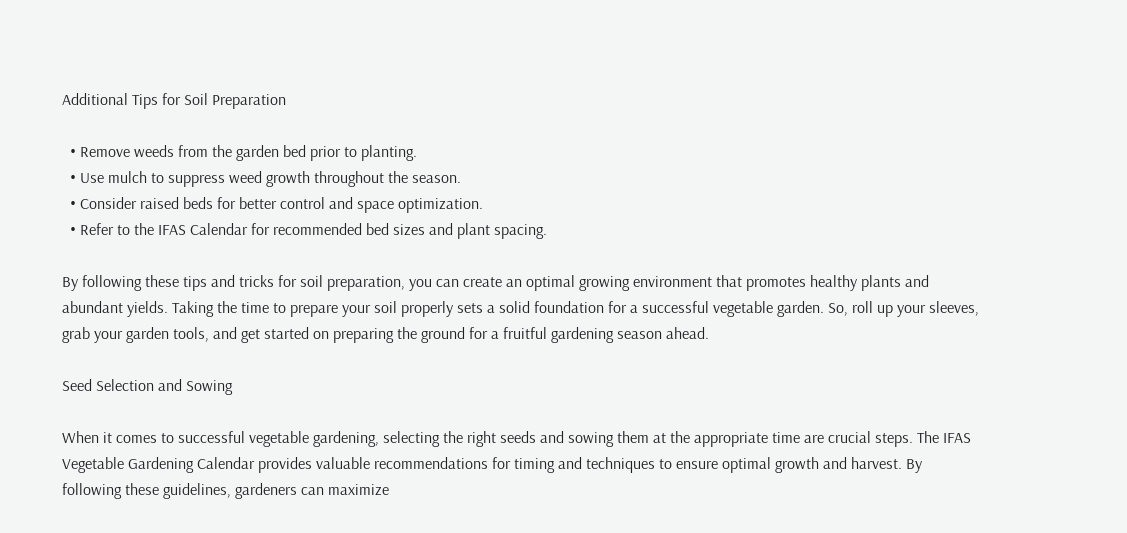Additional Tips for Soil Preparation

  • Remove weeds from the garden bed prior to planting.
  • Use mulch to suppress weed growth throughout the season.
  • Consider raised beds for better control and space optimization.
  • Refer to the IFAS Calendar for recommended bed sizes and plant spacing.

By following these tips and tricks for soil preparation, you can create an optimal growing environment that promotes healthy plants and abundant yields. Taking the time to prepare your soil properly sets a solid foundation for a successful vegetable garden. So, roll up your sleeves, grab your garden tools, and get started on preparing the ground for a fruitful gardening season ahead.

Seed Selection and Sowing

When it comes to successful vegetable gardening, selecting the right seeds and sowing them at the appropriate time are crucial steps. The IFAS Vegetable Gardening Calendar provides valuable recommendations for timing and techniques to ensure optimal growth and harvest. By following these guidelines, gardeners can maximize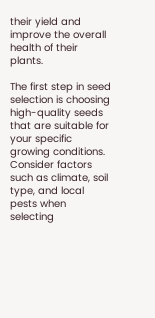their yield and improve the overall health of their plants.

The first step in seed selection is choosing high-quality seeds that are suitable for your specific growing conditions. Consider factors such as climate, soil type, and local pests when selecting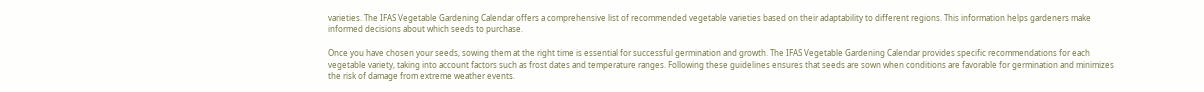varieties. The IFAS Vegetable Gardening Calendar offers a comprehensive list of recommended vegetable varieties based on their adaptability to different regions. This information helps gardeners make informed decisions about which seeds to purchase.

Once you have chosen your seeds, sowing them at the right time is essential for successful germination and growth. The IFAS Vegetable Gardening Calendar provides specific recommendations for each vegetable variety, taking into account factors such as frost dates and temperature ranges. Following these guidelines ensures that seeds are sown when conditions are favorable for germination and minimizes the risk of damage from extreme weather events.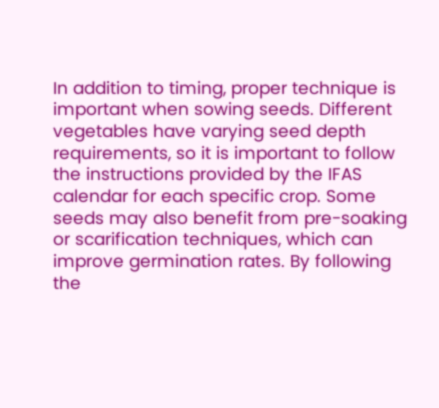In addition to timing, proper technique is important when sowing seeds. Different vegetables have varying seed depth requirements, so it is important to follow the instructions provided by the IFAS calendar for each specific crop. Some seeds may also benefit from pre-soaking or scarification techniques, which can improve germination rates. By following the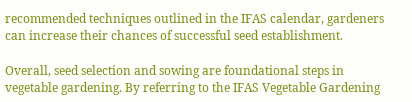recommended techniques outlined in the IFAS calendar, gardeners can increase their chances of successful seed establishment.

Overall, seed selection and sowing are foundational steps in vegetable gardening. By referring to the IFAS Vegetable Gardening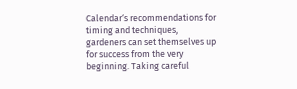Calendar‘s recommendations for timing and techniques, gardeners can set themselves up for success from the very beginning. Taking careful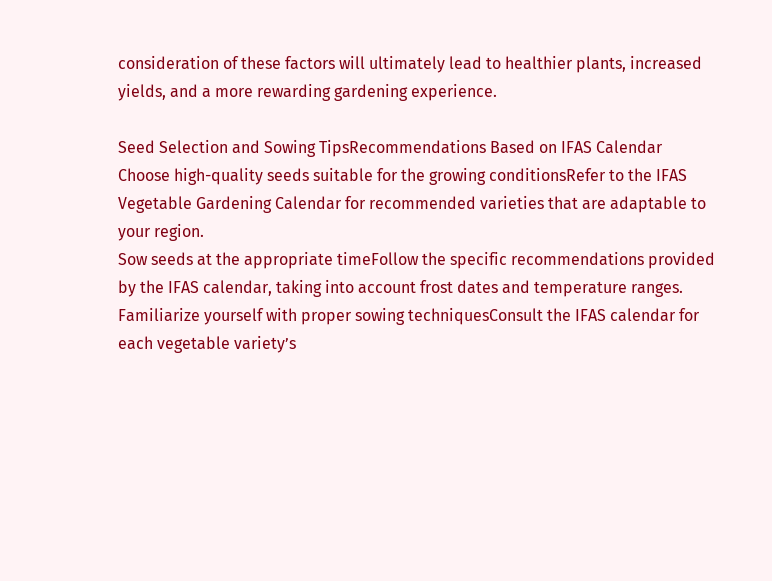consideration of these factors will ultimately lead to healthier plants, increased yields, and a more rewarding gardening experience.

Seed Selection and Sowing TipsRecommendations Based on IFAS Calendar
Choose high-quality seeds suitable for the growing conditionsRefer to the IFAS Vegetable Gardening Calendar for recommended varieties that are adaptable to your region.
Sow seeds at the appropriate timeFollow the specific recommendations provided by the IFAS calendar, taking into account frost dates and temperature ranges.
Familiarize yourself with proper sowing techniquesConsult the IFAS calendar for each vegetable variety’s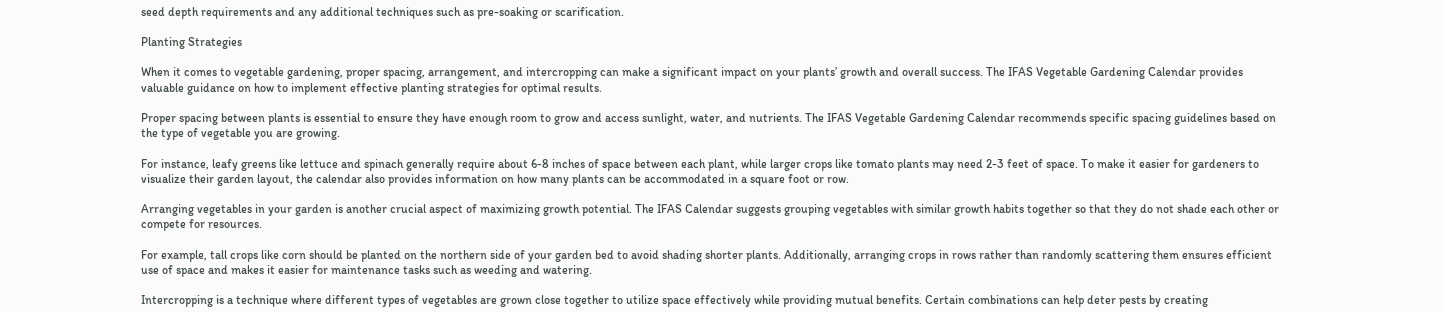seed depth requirements and any additional techniques such as pre-soaking or scarification.

Planting Strategies

When it comes to vegetable gardening, proper spacing, arrangement, and intercropping can make a significant impact on your plants’ growth and overall success. The IFAS Vegetable Gardening Calendar provides valuable guidance on how to implement effective planting strategies for optimal results.

Proper spacing between plants is essential to ensure they have enough room to grow and access sunlight, water, and nutrients. The IFAS Vegetable Gardening Calendar recommends specific spacing guidelines based on the type of vegetable you are growing.

For instance, leafy greens like lettuce and spinach generally require about 6-8 inches of space between each plant, while larger crops like tomato plants may need 2-3 feet of space. To make it easier for gardeners to visualize their garden layout, the calendar also provides information on how many plants can be accommodated in a square foot or row.

Arranging vegetables in your garden is another crucial aspect of maximizing growth potential. The IFAS Calendar suggests grouping vegetables with similar growth habits together so that they do not shade each other or compete for resources.

For example, tall crops like corn should be planted on the northern side of your garden bed to avoid shading shorter plants. Additionally, arranging crops in rows rather than randomly scattering them ensures efficient use of space and makes it easier for maintenance tasks such as weeding and watering.

Intercropping is a technique where different types of vegetables are grown close together to utilize space effectively while providing mutual benefits. Certain combinations can help deter pests by creating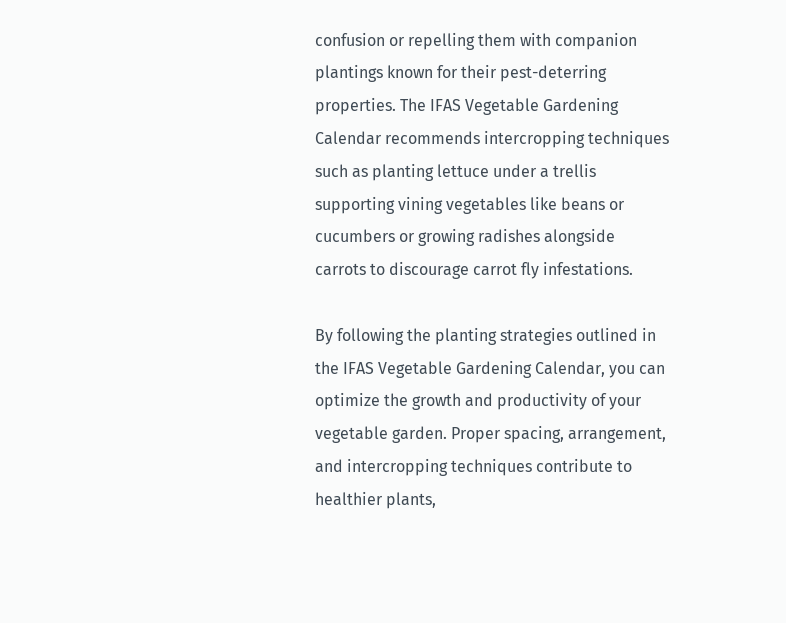confusion or repelling them with companion plantings known for their pest-deterring properties. The IFAS Vegetable Gardening Calendar recommends intercropping techniques such as planting lettuce under a trellis supporting vining vegetables like beans or cucumbers or growing radishes alongside carrots to discourage carrot fly infestations.

By following the planting strategies outlined in the IFAS Vegetable Gardening Calendar, you can optimize the growth and productivity of your vegetable garden. Proper spacing, arrangement, and intercropping techniques contribute to healthier plants,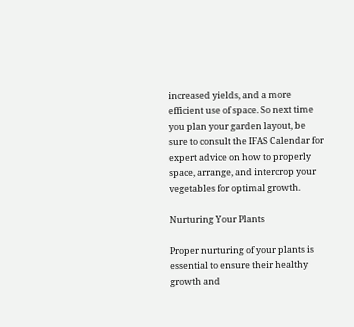increased yields, and a more efficient use of space. So next time you plan your garden layout, be sure to consult the IFAS Calendar for expert advice on how to properly space, arrange, and intercrop your vegetables for optimal growth.

Nurturing Your Plants

Proper nurturing of your plants is essential to ensure their healthy growth and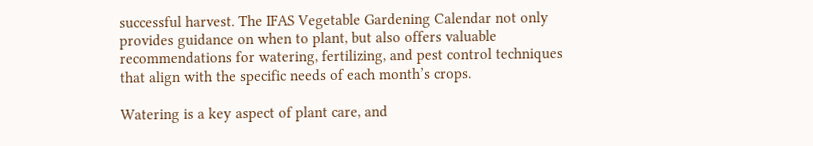successful harvest. The IFAS Vegetable Gardening Calendar not only provides guidance on when to plant, but also offers valuable recommendations for watering, fertilizing, and pest control techniques that align with the specific needs of each month’s crops.

Watering is a key aspect of plant care, and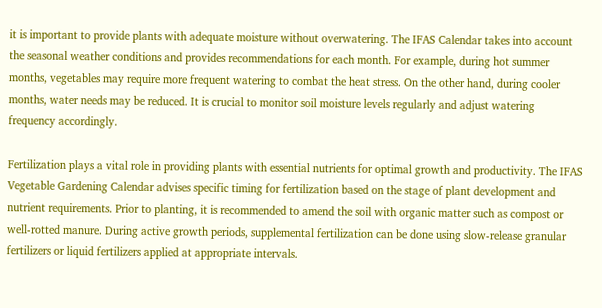it is important to provide plants with adequate moisture without overwatering. The IFAS Calendar takes into account the seasonal weather conditions and provides recommendations for each month. For example, during hot summer months, vegetables may require more frequent watering to combat the heat stress. On the other hand, during cooler months, water needs may be reduced. It is crucial to monitor soil moisture levels regularly and adjust watering frequency accordingly.

Fertilization plays a vital role in providing plants with essential nutrients for optimal growth and productivity. The IFAS Vegetable Gardening Calendar advises specific timing for fertilization based on the stage of plant development and nutrient requirements. Prior to planting, it is recommended to amend the soil with organic matter such as compost or well-rotted manure. During active growth periods, supplemental fertilization can be done using slow-release granular fertilizers or liquid fertilizers applied at appropriate intervals.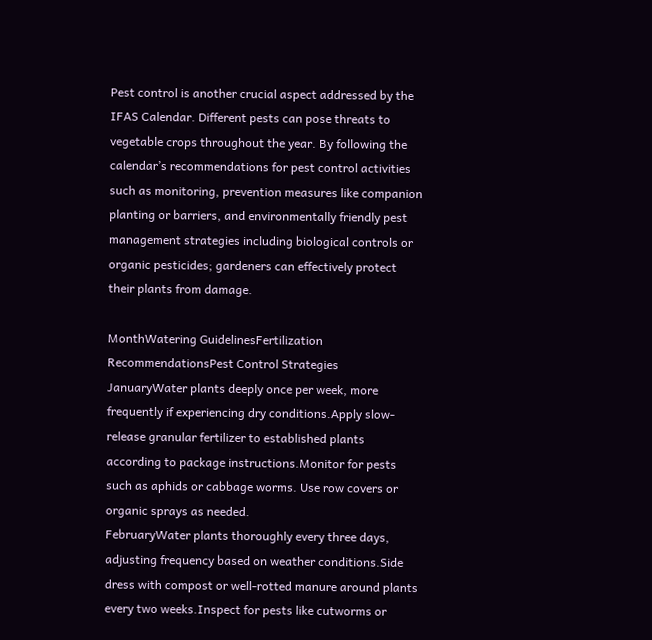Pest control is another crucial aspect addressed by the IFAS Calendar. Different pests can pose threats to vegetable crops throughout the year. By following the calendar’s recommendations for pest control activities such as monitoring, prevention measures like companion planting or barriers, and environmentally friendly pest management strategies including biological controls or organic pesticides; gardeners can effectively protect their plants from damage.

MonthWatering GuidelinesFertilization RecommendationsPest Control Strategies
JanuaryWater plants deeply once per week, more frequently if experiencing dry conditions.Apply slow-release granular fertilizer to established plants according to package instructions.Monitor for pests such as aphids or cabbage worms. Use row covers or organic sprays as needed.
FebruaryWater plants thoroughly every three days, adjusting frequency based on weather conditions.Side dress with compost or well-rotted manure around plants every two weeks.Inspect for pests like cutworms or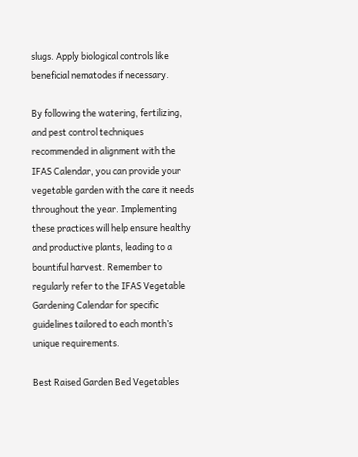slugs. Apply biological controls like beneficial nematodes if necessary.

By following the watering, fertilizing, and pest control techniques recommended in alignment with the IFAS Calendar, you can provide your vegetable garden with the care it needs throughout the year. Implementing these practices will help ensure healthy and productive plants, leading to a bountiful harvest. Remember to regularly refer to the IFAS Vegetable Gardening Calendar for specific guidelines tailored to each month’s unique requirements.

Best Raised Garden Bed Vegetables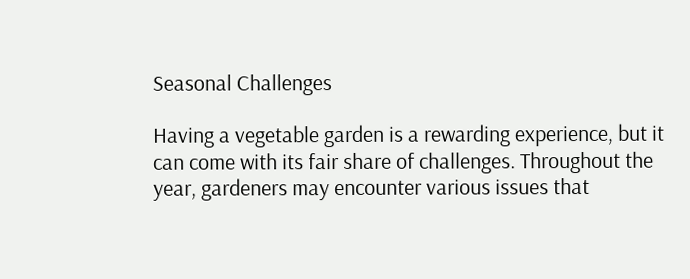Seasonal Challenges

Having a vegetable garden is a rewarding experience, but it can come with its fair share of challenges. Throughout the year, gardeners may encounter various issues that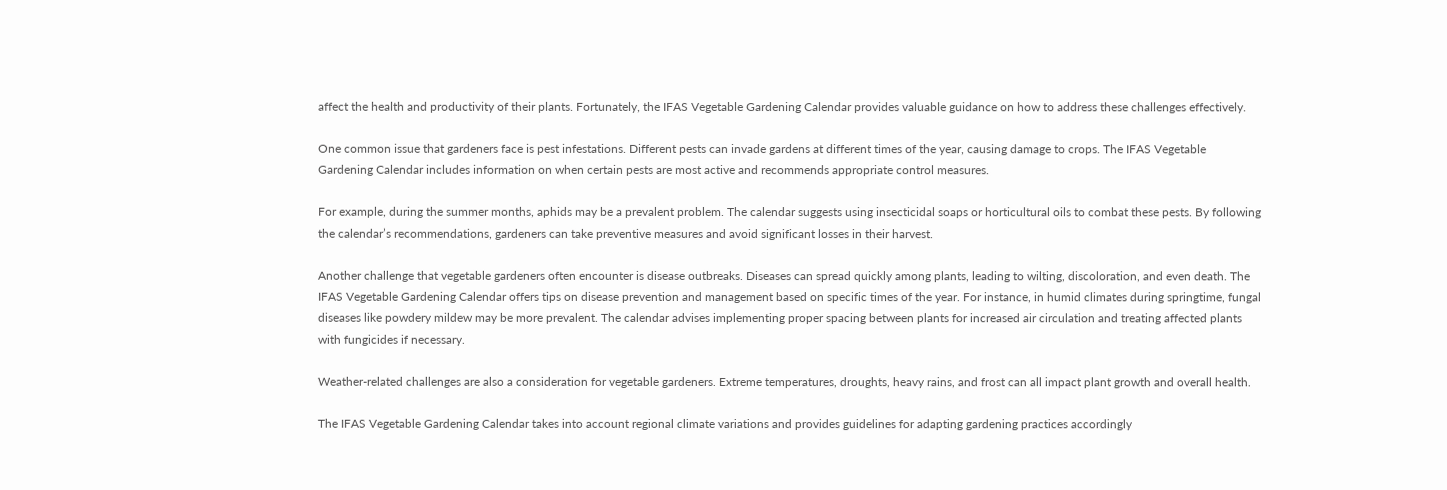affect the health and productivity of their plants. Fortunately, the IFAS Vegetable Gardening Calendar provides valuable guidance on how to address these challenges effectively.

One common issue that gardeners face is pest infestations. Different pests can invade gardens at different times of the year, causing damage to crops. The IFAS Vegetable Gardening Calendar includes information on when certain pests are most active and recommends appropriate control measures.

For example, during the summer months, aphids may be a prevalent problem. The calendar suggests using insecticidal soaps or horticultural oils to combat these pests. By following the calendar’s recommendations, gardeners can take preventive measures and avoid significant losses in their harvest.

Another challenge that vegetable gardeners often encounter is disease outbreaks. Diseases can spread quickly among plants, leading to wilting, discoloration, and even death. The IFAS Vegetable Gardening Calendar offers tips on disease prevention and management based on specific times of the year. For instance, in humid climates during springtime, fungal diseases like powdery mildew may be more prevalent. The calendar advises implementing proper spacing between plants for increased air circulation and treating affected plants with fungicides if necessary.

Weather-related challenges are also a consideration for vegetable gardeners. Extreme temperatures, droughts, heavy rains, and frost can all impact plant growth and overall health.

The IFAS Vegetable Gardening Calendar takes into account regional climate variations and provides guidelines for adapting gardening practices accordingly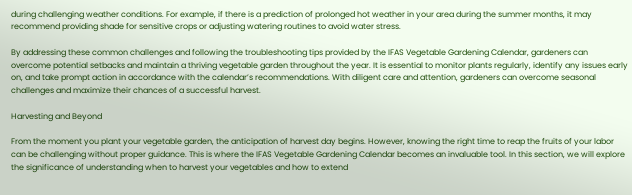during challenging weather conditions. For example, if there is a prediction of prolonged hot weather in your area during the summer months, it may recommend providing shade for sensitive crops or adjusting watering routines to avoid water stress.

By addressing these common challenges and following the troubleshooting tips provided by the IFAS Vegetable Gardening Calendar, gardeners can overcome potential setbacks and maintain a thriving vegetable garden throughout the year. It is essential to monitor plants regularly, identify any issues early on, and take prompt action in accordance with the calendar’s recommendations. With diligent care and attention, gardeners can overcome seasonal challenges and maximize their chances of a successful harvest.

Harvesting and Beyond

From the moment you plant your vegetable garden, the anticipation of harvest day begins. However, knowing the right time to reap the fruits of your labor can be challenging without proper guidance. This is where the IFAS Vegetable Gardening Calendar becomes an invaluable tool. In this section, we will explore the significance of understanding when to harvest your vegetables and how to extend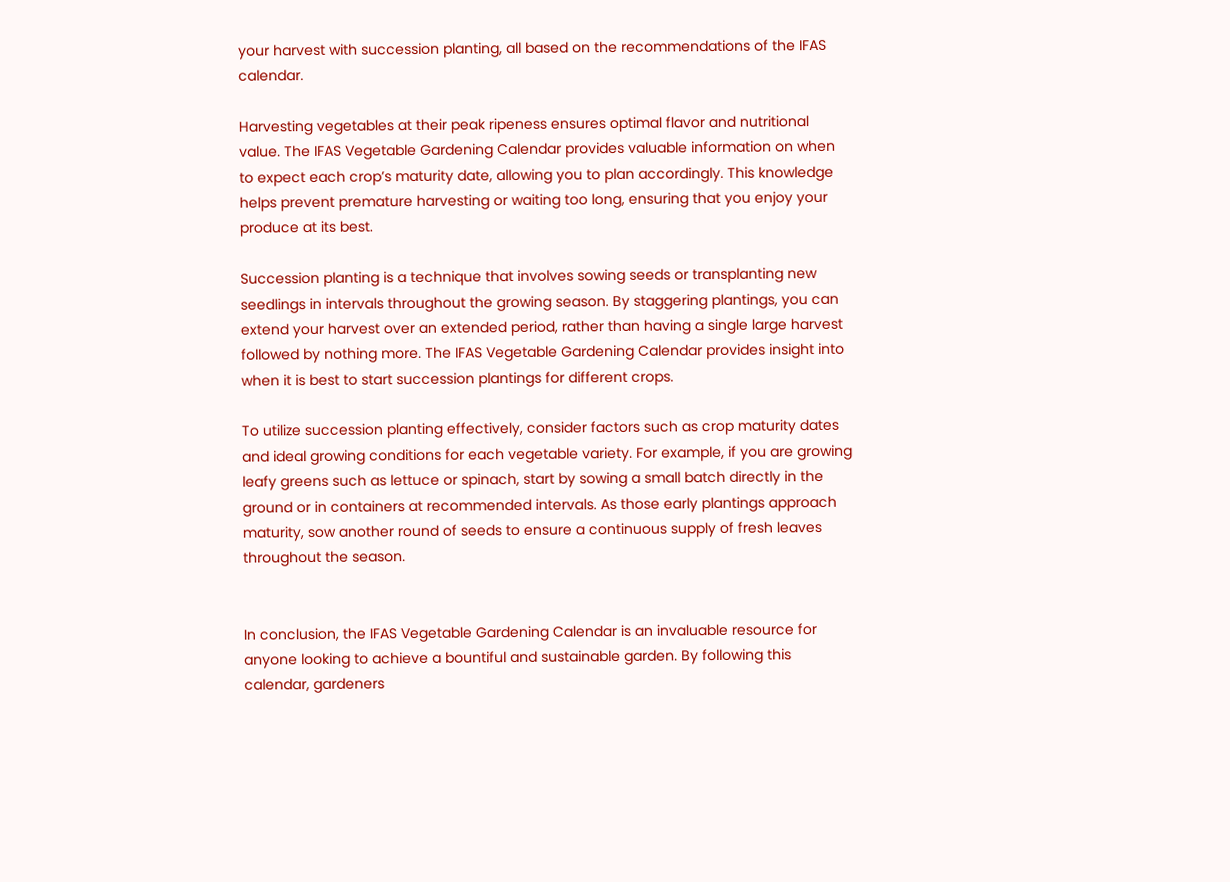your harvest with succession planting, all based on the recommendations of the IFAS calendar.

Harvesting vegetables at their peak ripeness ensures optimal flavor and nutritional value. The IFAS Vegetable Gardening Calendar provides valuable information on when to expect each crop’s maturity date, allowing you to plan accordingly. This knowledge helps prevent premature harvesting or waiting too long, ensuring that you enjoy your produce at its best.

Succession planting is a technique that involves sowing seeds or transplanting new seedlings in intervals throughout the growing season. By staggering plantings, you can extend your harvest over an extended period, rather than having a single large harvest followed by nothing more. The IFAS Vegetable Gardening Calendar provides insight into when it is best to start succession plantings for different crops.

To utilize succession planting effectively, consider factors such as crop maturity dates and ideal growing conditions for each vegetable variety. For example, if you are growing leafy greens such as lettuce or spinach, start by sowing a small batch directly in the ground or in containers at recommended intervals. As those early plantings approach maturity, sow another round of seeds to ensure a continuous supply of fresh leaves throughout the season.


In conclusion, the IFAS Vegetable Gardening Calendar is an invaluable resource for anyone looking to achieve a bountiful and sustainable garden. By following this calendar, gardeners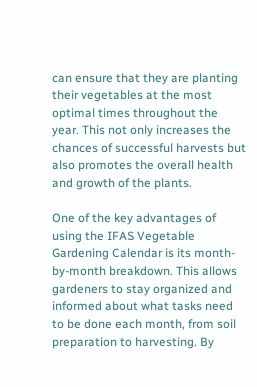can ensure that they are planting their vegetables at the most optimal times throughout the year. This not only increases the chances of successful harvests but also promotes the overall health and growth of the plants.

One of the key advantages of using the IFAS Vegetable Gardening Calendar is its month-by-month breakdown. This allows gardeners to stay organized and informed about what tasks need to be done each month, from soil preparation to harvesting. By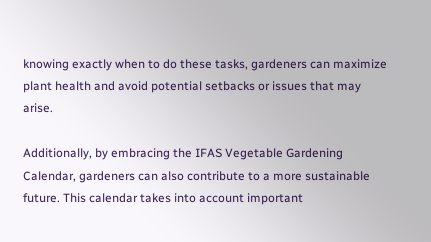knowing exactly when to do these tasks, gardeners can maximize plant health and avoid potential setbacks or issues that may arise.

Additionally, by embracing the IFAS Vegetable Gardening Calendar, gardeners can also contribute to a more sustainable future. This calendar takes into account important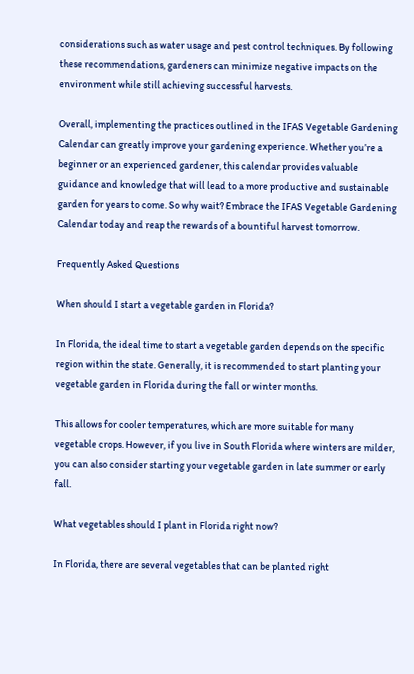considerations such as water usage and pest control techniques. By following these recommendations, gardeners can minimize negative impacts on the environment while still achieving successful harvests.

Overall, implementing the practices outlined in the IFAS Vegetable Gardening Calendar can greatly improve your gardening experience. Whether you’re a beginner or an experienced gardener, this calendar provides valuable guidance and knowledge that will lead to a more productive and sustainable garden for years to come. So why wait? Embrace the IFAS Vegetable Gardening Calendar today and reap the rewards of a bountiful harvest tomorrow.

Frequently Asked Questions

When should I start a vegetable garden in Florida?

In Florida, the ideal time to start a vegetable garden depends on the specific region within the state. Generally, it is recommended to start planting your vegetable garden in Florida during the fall or winter months.

This allows for cooler temperatures, which are more suitable for many vegetable crops. However, if you live in South Florida where winters are milder, you can also consider starting your vegetable garden in late summer or early fall.

What vegetables should I plant in Florida right now?

In Florida, there are several vegetables that can be planted right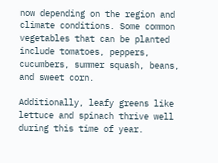now depending on the region and climate conditions. Some common vegetables that can be planted include tomatoes, peppers, cucumbers, summer squash, beans, and sweet corn.

Additionally, leafy greens like lettuce and spinach thrive well during this time of year.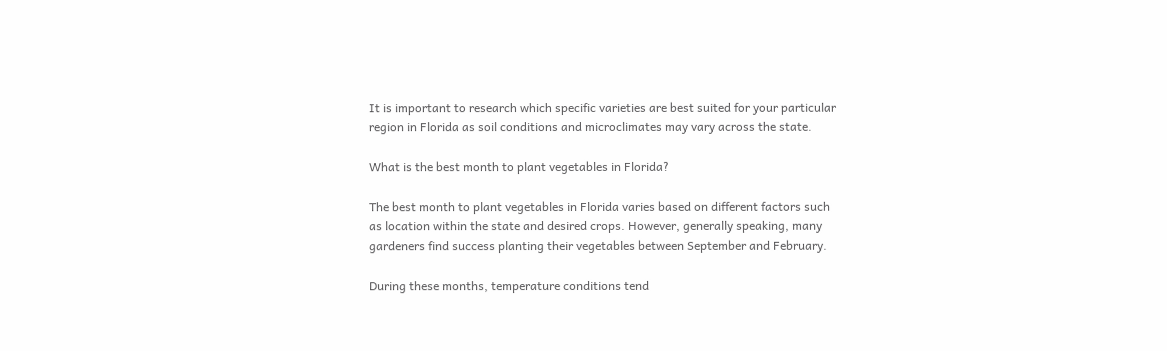It is important to research which specific varieties are best suited for your particular region in Florida as soil conditions and microclimates may vary across the state.

What is the best month to plant vegetables in Florida?

The best month to plant vegetables in Florida varies based on different factors such as location within the state and desired crops. However, generally speaking, many gardeners find success planting their vegetables between September and February.

During these months, temperature conditions tend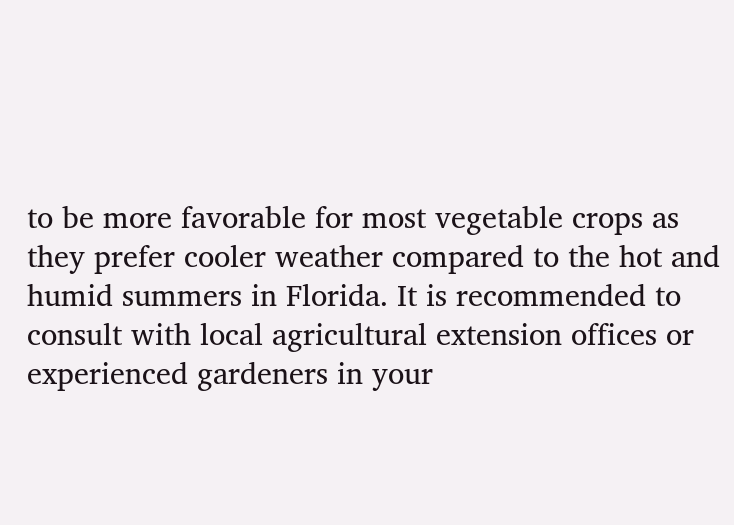to be more favorable for most vegetable crops as they prefer cooler weather compared to the hot and humid summers in Florida. It is recommended to consult with local agricultural extension offices or experienced gardeners in your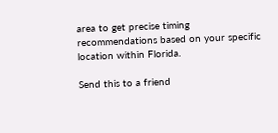area to get precise timing recommendations based on your specific location within Florida.

Send this to a friend